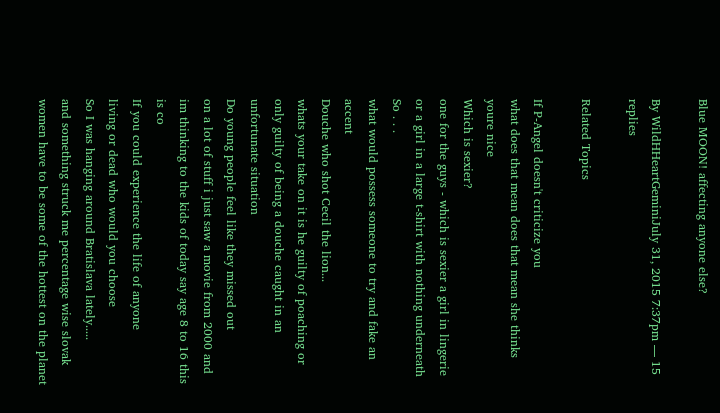Blue MOON! affecting anyone else?

By WildHHeartGeminiJuly 31, 2015 7:37pm — 15 replies

Related Topics

If P-Angel doesn't criticize you
what does that mean does that mean she thinks youre nice
Which is sexier?
one for the guys - which is sexier a girl in lingerie or a girl in a large t-shirt with nothing underneath
So . . .
what would possess someone to try and fake an accent
Douche who shot Cecil the lion...
whats your take on it is he guilty of poaching or only guilty of being a douche caught in an unfortunate situation
Do young people feel like they missed out
on a lot of stuff i just saw a movie from 2000 and im thinking to the kids of today say age 8 to 16 this is co
If you could experience the life of anyone
living or dead who would you choose
So I was hanging around Bratislava lately.....
and something struck me percentage wise slovak women have to be some of the hottest on the planet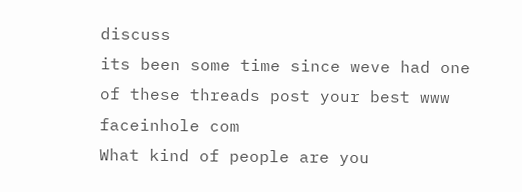discuss
its been some time since weve had one of these threads post your best www faceinhole com
What kind of people are you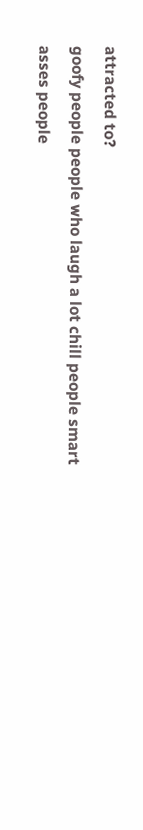attracted to?
goofy people people who laugh a lot chill people smart asses people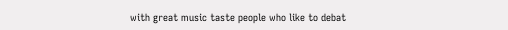with great music taste people who like to debat